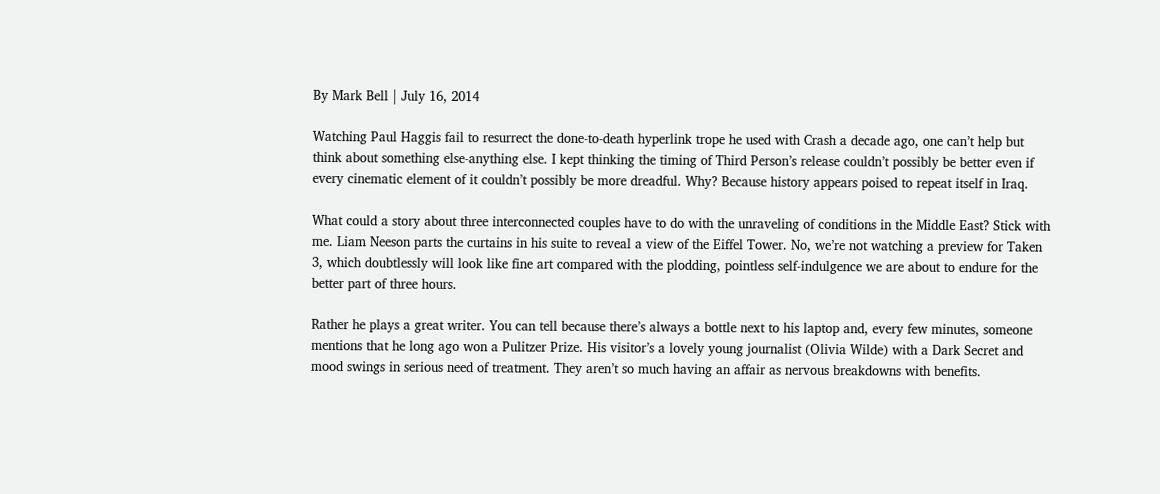By Mark Bell | July 16, 2014

Watching Paul Haggis fail to resurrect the done-to-death hyperlink trope he used with Crash a decade ago, one can’t help but think about something else-anything else. I kept thinking the timing of Third Person’s release couldn’t possibly be better even if every cinematic element of it couldn’t possibly be more dreadful. Why? Because history appears poised to repeat itself in Iraq.

What could a story about three interconnected couples have to do with the unraveling of conditions in the Middle East? Stick with me. Liam Neeson parts the curtains in his suite to reveal a view of the Eiffel Tower. No, we’re not watching a preview for Taken 3, which doubtlessly will look like fine art compared with the plodding, pointless self-indulgence we are about to endure for the better part of three hours.

Rather he plays a great writer. You can tell because there’s always a bottle next to his laptop and, every few minutes, someone mentions that he long ago won a Pulitzer Prize. His visitor’s a lovely young journalist (Olivia Wilde) with a Dark Secret and mood swings in serious need of treatment. They aren’t so much having an affair as nervous breakdowns with benefits.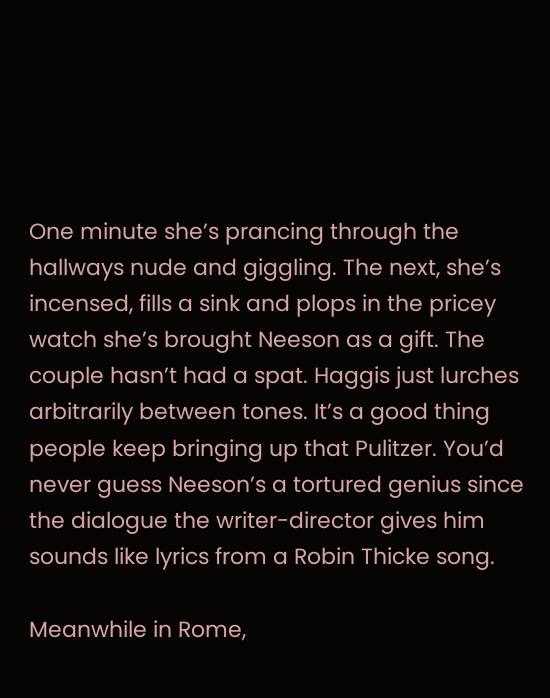One minute she’s prancing through the hallways nude and giggling. The next, she’s incensed, fills a sink and plops in the pricey watch she’s brought Neeson as a gift. The couple hasn’t had a spat. Haggis just lurches arbitrarily between tones. It’s a good thing people keep bringing up that Pulitzer. You’d never guess Neeson’s a tortured genius since the dialogue the writer-director gives him sounds like lyrics from a Robin Thicke song.

Meanwhile in Rome,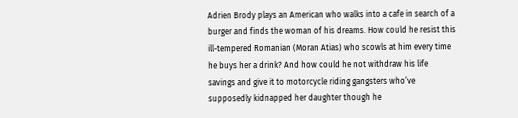Adrien Brody plays an American who walks into a cafe in search of a burger and finds the woman of his dreams. How could he resist this ill-tempered Romanian (Moran Atias) who scowls at him every time he buys her a drink? And how could he not withdraw his life savings and give it to motorcycle riding gangsters who’ve supposedly kidnapped her daughter though he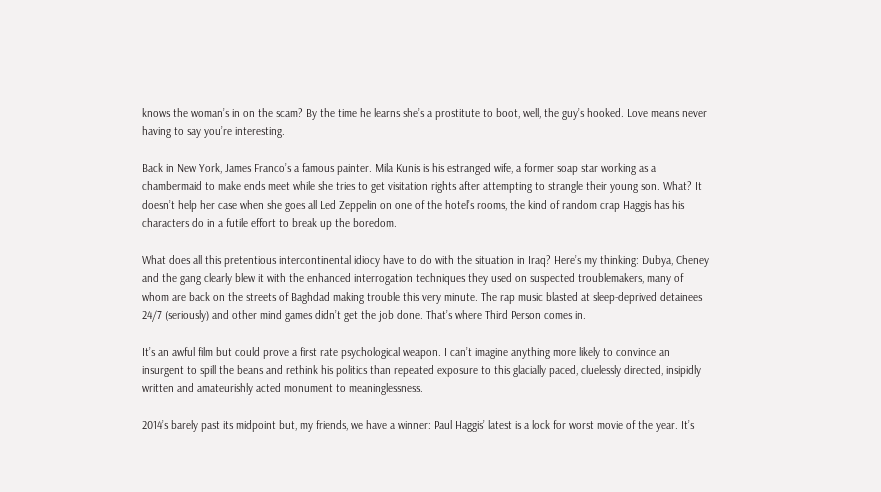knows the woman’s in on the scam? By the time he learns she’s a prostitute to boot, well, the guy’s hooked. Love means never having to say you’re interesting.

Back in New York, James Franco’s a famous painter. Mila Kunis is his estranged wife, a former soap star working as a chambermaid to make ends meet while she tries to get visitation rights after attempting to strangle their young son. What? It doesn’t help her case when she goes all Led Zeppelin on one of the hotel’s rooms, the kind of random crap Haggis has his characters do in a futile effort to break up the boredom.

What does all this pretentious intercontinental idiocy have to do with the situation in Iraq? Here’s my thinking: Dubya, Cheney and the gang clearly blew it with the enhanced interrogation techniques they used on suspected troublemakers, many of whom are back on the streets of Baghdad making trouble this very minute. The rap music blasted at sleep-deprived detainees 24/7 (seriously) and other mind games didn’t get the job done. That’s where Third Person comes in.

It’s an awful film but could prove a first rate psychological weapon. I can’t imagine anything more likely to convince an insurgent to spill the beans and rethink his politics than repeated exposure to this glacially paced, cluelessly directed, insipidly written and amateurishly acted monument to meaninglessness.

2014’s barely past its midpoint but, my friends, we have a winner: Paul Haggis’ latest is a lock for worst movie of the year. It’s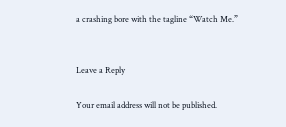a crashing bore with the tagline “Watch Me.”


Leave a Reply

Your email address will not be published.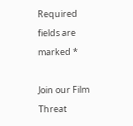Required fields are marked *

Join our Film Threat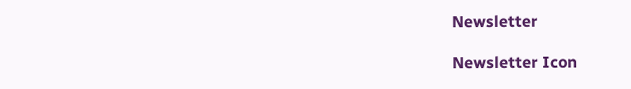Newsletter

Newsletter Icon